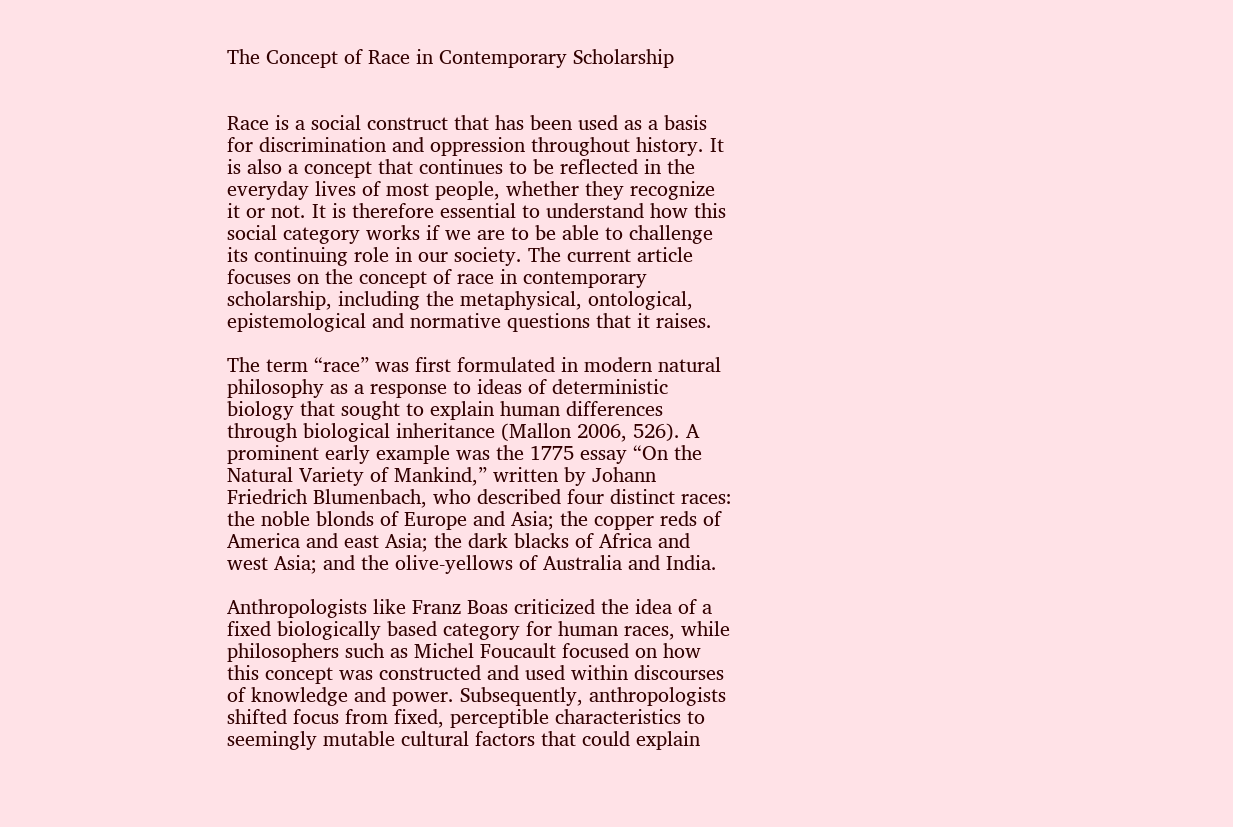The Concept of Race in Contemporary Scholarship


Race is a social construct that has been used as a basis for discrimination and oppression throughout history. It is also a concept that continues to be reflected in the everyday lives of most people, whether they recognize it or not. It is therefore essential to understand how this social category works if we are to be able to challenge its continuing role in our society. The current article focuses on the concept of race in contemporary scholarship, including the metaphysical, ontological, epistemological and normative questions that it raises.

The term “race” was first formulated in modern natural philosophy as a response to ideas of deterministic biology that sought to explain human differences through biological inheritance (Mallon 2006, 526). A prominent early example was the 1775 essay “On the Natural Variety of Mankind,” written by Johann Friedrich Blumenbach, who described four distinct races: the noble blonds of Europe and Asia; the copper reds of America and east Asia; the dark blacks of Africa and west Asia; and the olive-yellows of Australia and India.

Anthropologists like Franz Boas criticized the idea of a fixed biologically based category for human races, while philosophers such as Michel Foucault focused on how this concept was constructed and used within discourses of knowledge and power. Subsequently, anthropologists shifted focus from fixed, perceptible characteristics to seemingly mutable cultural factors that could explain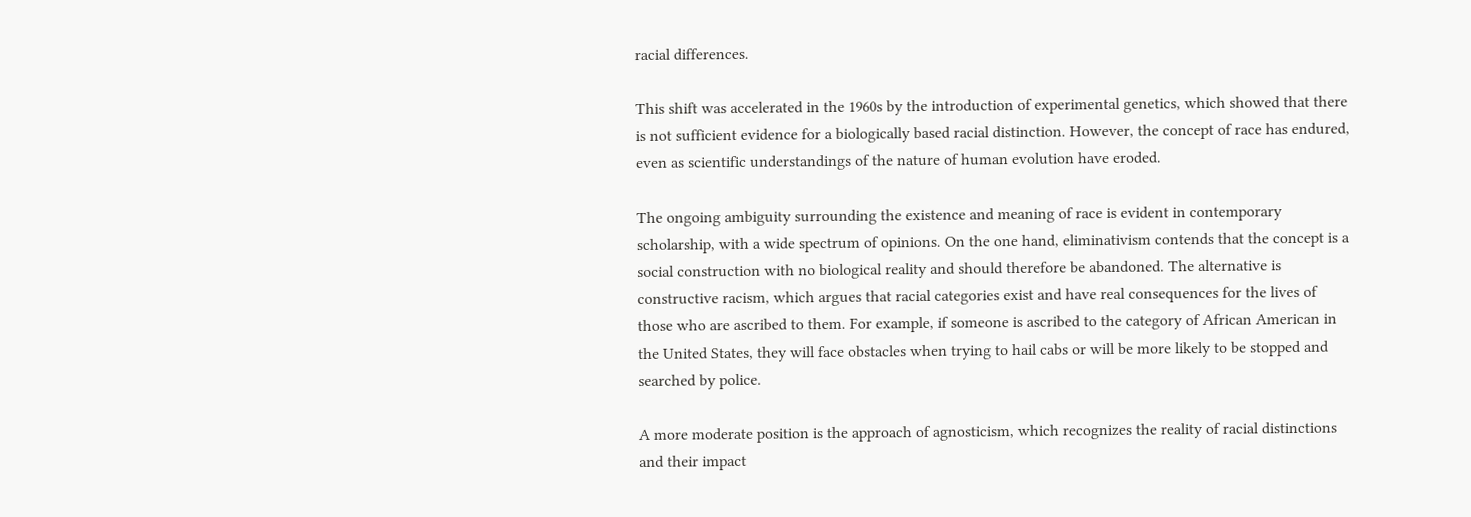racial differences.

This shift was accelerated in the 1960s by the introduction of experimental genetics, which showed that there is not sufficient evidence for a biologically based racial distinction. However, the concept of race has endured, even as scientific understandings of the nature of human evolution have eroded.

The ongoing ambiguity surrounding the existence and meaning of race is evident in contemporary scholarship, with a wide spectrum of opinions. On the one hand, eliminativism contends that the concept is a social construction with no biological reality and should therefore be abandoned. The alternative is constructive racism, which argues that racial categories exist and have real consequences for the lives of those who are ascribed to them. For example, if someone is ascribed to the category of African American in the United States, they will face obstacles when trying to hail cabs or will be more likely to be stopped and searched by police.

A more moderate position is the approach of agnosticism, which recognizes the reality of racial distinctions and their impact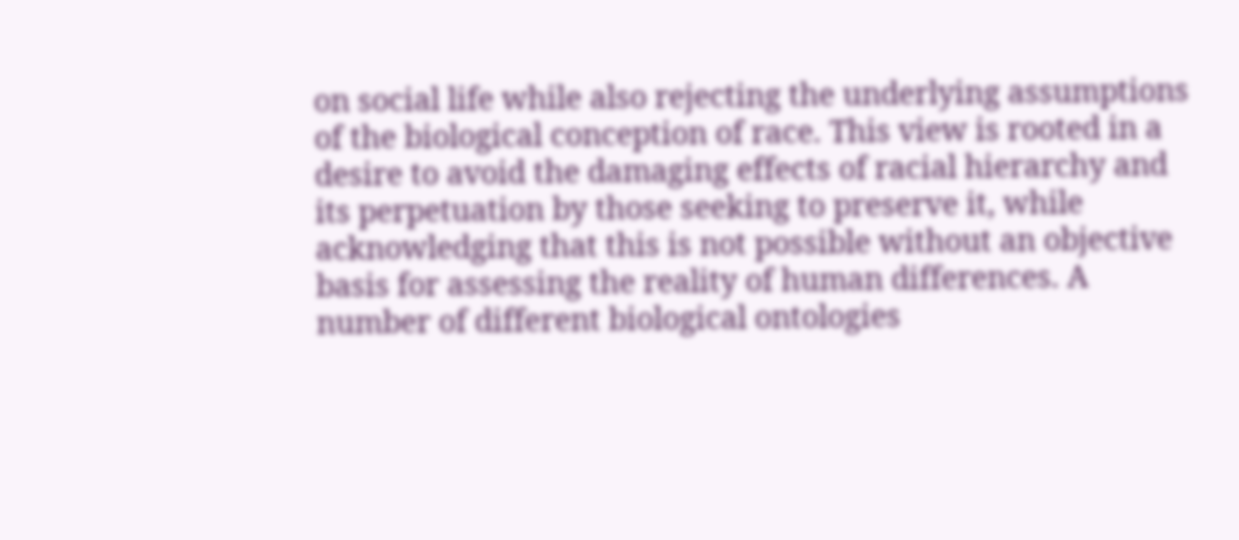on social life while also rejecting the underlying assumptions of the biological conception of race. This view is rooted in a desire to avoid the damaging effects of racial hierarchy and its perpetuation by those seeking to preserve it, while acknowledging that this is not possible without an objective basis for assessing the reality of human differences. A number of different biological ontologies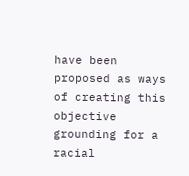have been proposed as ways of creating this objective grounding for a racial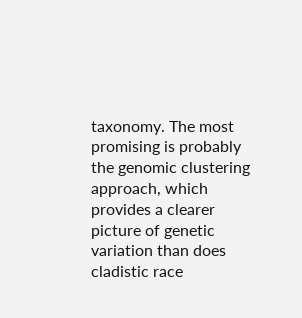taxonomy. The most promising is probably the genomic clustering approach, which provides a clearer picture of genetic variation than does cladistic race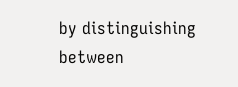by distinguishing between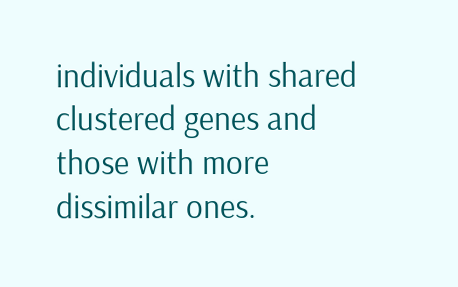individuals with shared clustered genes and those with more dissimilar ones.